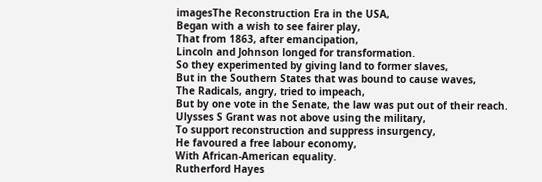imagesThe Reconstruction Era in the USA,
Began with a wish to see fairer play,
That from 1863, after emancipation,
Lincoln and Johnson longed for transformation.
So they experimented by giving land to former slaves,
But in the Southern States that was bound to cause waves,
The Radicals, angry, tried to impeach,
But by one vote in the Senate, the law was put out of their reach.
Ulysses S Grant was not above using the military,
To support reconstruction and suppress insurgency,
He favoured a free labour economy,
With African-American equality.
Rutherford Hayes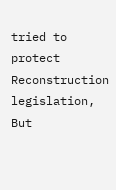tried to protect Reconstruction legislation,
But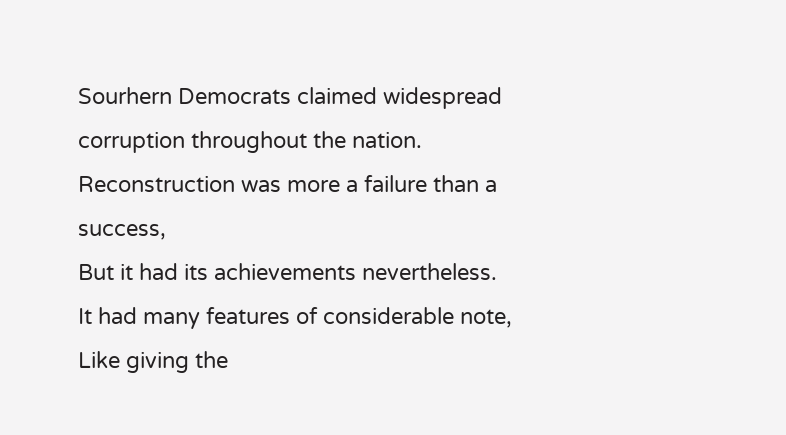Sourhern Democrats claimed widespread corruption throughout the nation.
Reconstruction was more a failure than a success,
But it had its achievements nevertheless.
It had many features of considerable note,
Like giving the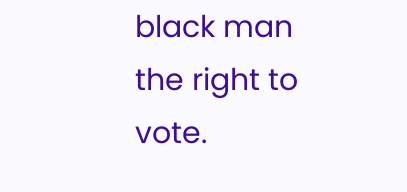black man the right to vote.